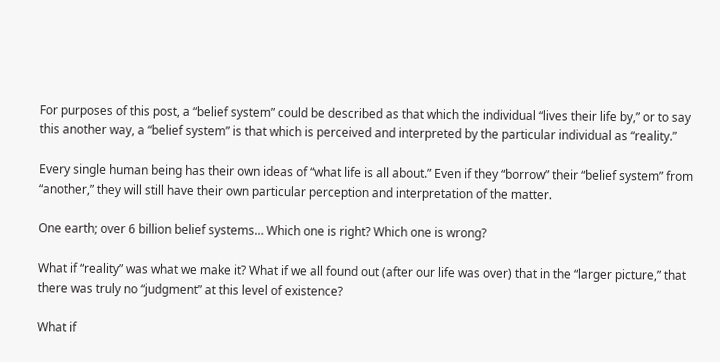For purposes of this post, a “belief system” could be described as that which the individual “lives their life by,” or to say this another way, a “belief system” is that which is perceived and interpreted by the particular individual as “reality.”

Every single human being has their own ideas of “what life is all about.” Even if they “borrow” their “belief system” from “another,” they will still have their own particular perception and interpretation of the matter.

One earth; over 6 billion belief systems… Which one is right? Which one is wrong?

What if “reality” was what we make it? What if we all found out (after our life was over) that in the “larger picture,” that there was truly no “judgment” at this level of existence?

What if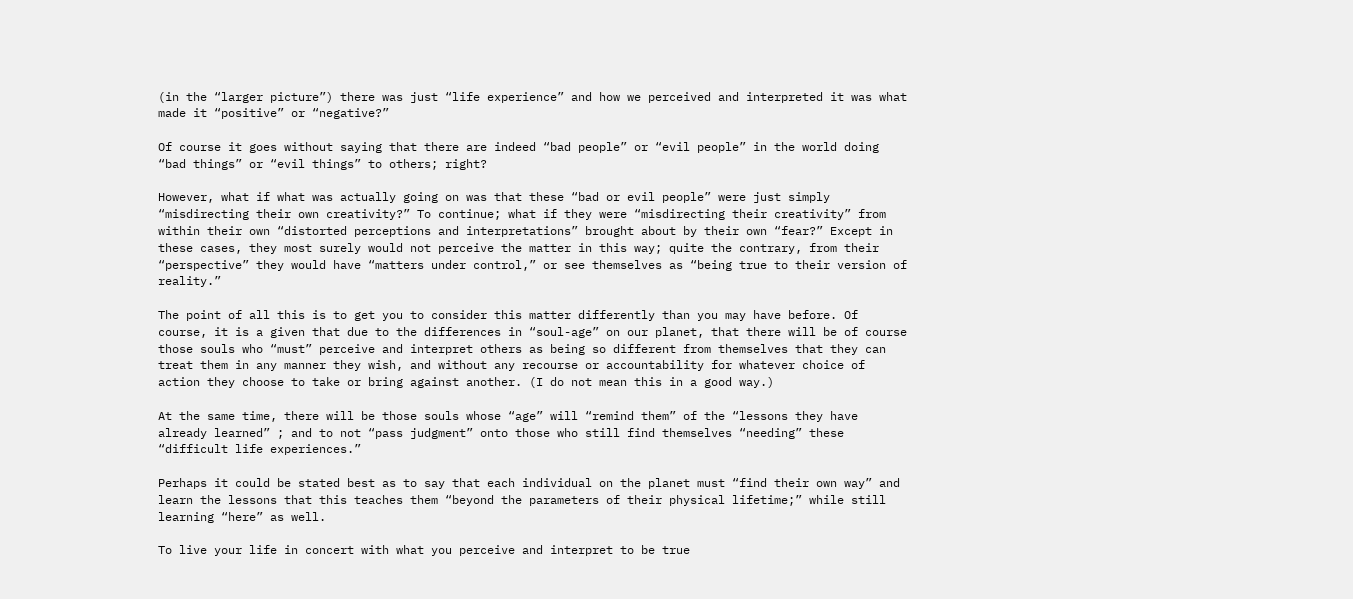(in the “larger picture”) there was just “life experience” and how we perceived and interpreted it was what made it “positive” or “negative?”

Of course it goes without saying that there are indeed “bad people” or “evil people” in the world doing “bad things” or “evil things” to others; right?

However, what if what was actually going on was that these “bad or evil people” were just simply “misdirecting their own creativity?” To continue; what if they were “misdirecting their creativity” from within their own “distorted perceptions and interpretations” brought about by their own “fear?” Except in these cases, they most surely would not perceive the matter in this way; quite the contrary, from their “perspective” they would have “matters under control,” or see themselves as “being true to their version of reality.”

The point of all this is to get you to consider this matter differently than you may have before. Of course, it is a given that due to the differences in “soul-age” on our planet, that there will be of course those souls who “must” perceive and interpret others as being so different from themselves that they can treat them in any manner they wish, and without any recourse or accountability for whatever choice of action they choose to take or bring against another. (I do not mean this in a good way.)

At the same time, there will be those souls whose “age” will “remind them” of the “lessons they have already learned” ; and to not “pass judgment” onto those who still find themselves “needing” these “difficult life experiences.”

Perhaps it could be stated best as to say that each individual on the planet must “find their own way” and learn the lessons that this teaches them “beyond the parameters of their physical lifetime;” while still learning “here” as well.

To live your life in concert with what you perceive and interpret to be true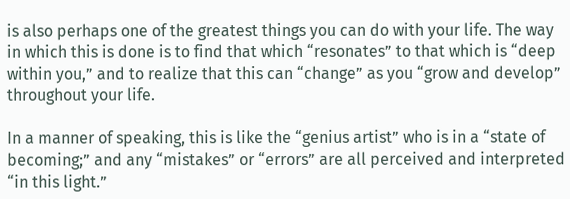is also perhaps one of the greatest things you can do with your life. The way in which this is done is to find that which “resonates” to that which is “deep within you,” and to realize that this can “change” as you “grow and develop” throughout your life.

In a manner of speaking, this is like the “genius artist” who is in a “state of becoming;” and any “mistakes” or “errors” are all perceived and interpreted “in this light.”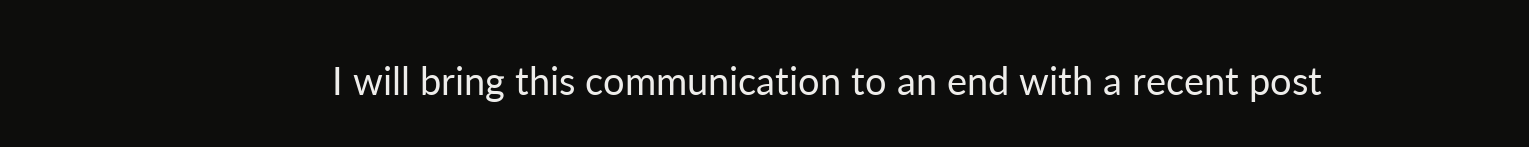I will bring this communication to an end with a recent post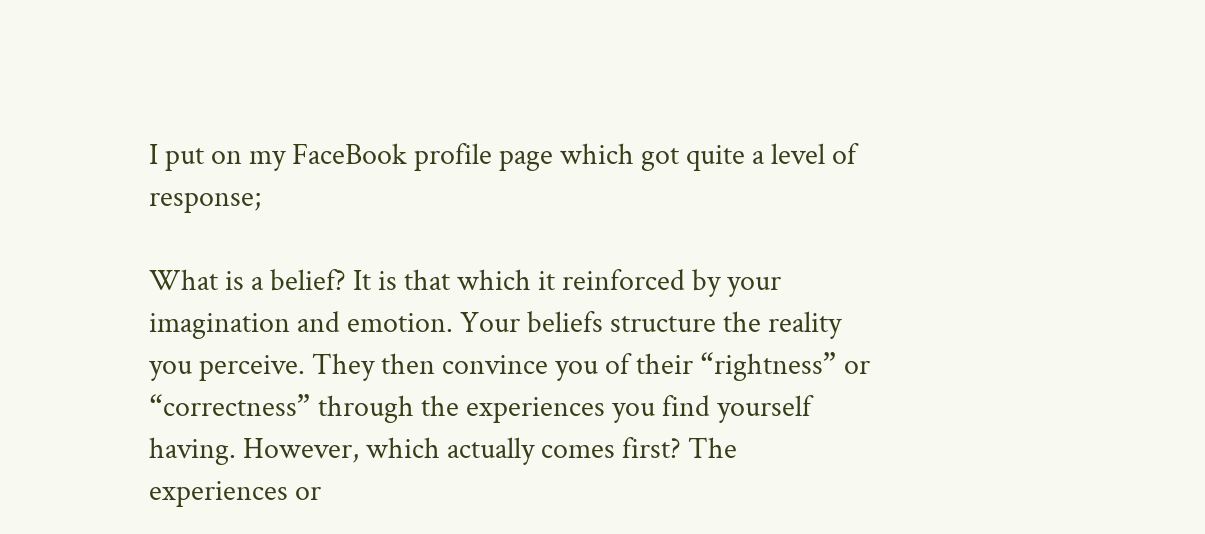I put on my FaceBook profile page which got quite a level of response;

What is a belief? It is that which it reinforced by your imagination and emotion. Your beliefs structure the reality you perceive. They then convince you of their “rightness” or “correctness” through the experiences you find yourself having. However, which actually comes first? The experiences or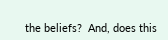the beliefs?  And, does this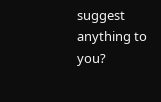suggest anything to you?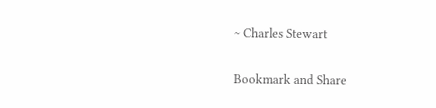~ Charles Stewart

Bookmark and Share